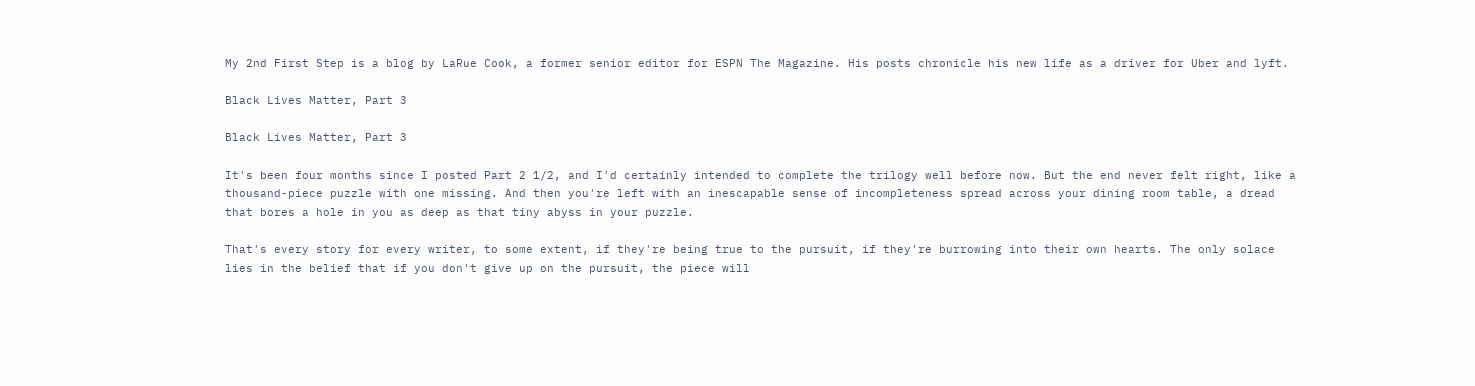My 2nd First Step is a blog by LaRue Cook, a former senior editor for ESPN The Magazine. His posts chronicle his new life as a driver for Uber and lyft.

Black Lives Matter, Part 3

Black Lives Matter, Part 3

It's been four months since I posted Part 2 1/2, and I'd certainly intended to complete the trilogy well before now. But the end never felt right, like a thousand-piece puzzle with one missing. And then you're left with an inescapable sense of incompleteness spread across your dining room table, a dread that bores a hole in you as deep as that tiny abyss in your puzzle.

That's every story for every writer, to some extent, if they're being true to the pursuit, if they're burrowing into their own hearts. The only solace lies in the belief that if you don't give up on the pursuit, the piece will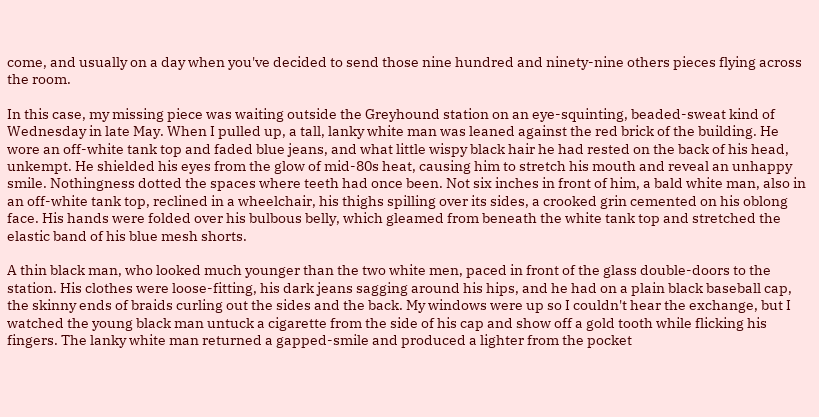come, and usually on a day when you've decided to send those nine hundred and ninety-nine others pieces flying across the room.

In this case, my missing piece was waiting outside the Greyhound station on an eye-squinting, beaded-sweat kind of Wednesday in late May. When I pulled up, a tall, lanky white man was leaned against the red brick of the building. He wore an off-white tank top and faded blue jeans, and what little wispy black hair he had rested on the back of his head, unkempt. He shielded his eyes from the glow of mid-80s heat, causing him to stretch his mouth and reveal an unhappy smile. Nothingness dotted the spaces where teeth had once been. Not six inches in front of him, a bald white man, also in an off-white tank top, reclined in a wheelchair, his thighs spilling over its sides, a crooked grin cemented on his oblong face. His hands were folded over his bulbous belly, which gleamed from beneath the white tank top and stretched the elastic band of his blue mesh shorts.

A thin black man, who looked much younger than the two white men, paced in front of the glass double-doors to the station. His clothes were loose-fitting, his dark jeans sagging around his hips, and he had on a plain black baseball cap, the skinny ends of braids curling out the sides and the back. My windows were up so I couldn't hear the exchange, but I watched the young black man untuck a cigarette from the side of his cap and show off a gold tooth while flicking his fingers. The lanky white man returned a gapped-smile and produced a lighter from the pocket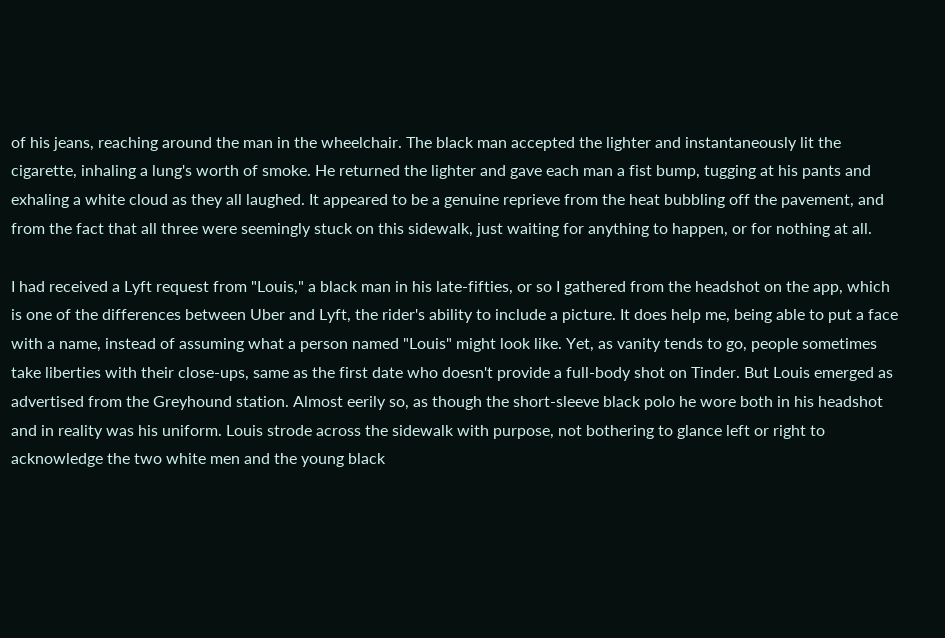of his jeans, reaching around the man in the wheelchair. The black man accepted the lighter and instantaneously lit the cigarette, inhaling a lung's worth of smoke. He returned the lighter and gave each man a fist bump, tugging at his pants and exhaling a white cloud as they all laughed. It appeared to be a genuine reprieve from the heat bubbling off the pavement, and from the fact that all three were seemingly stuck on this sidewalk, just waiting for anything to happen, or for nothing at all.

I had received a Lyft request from "Louis," a black man in his late-fifties, or so I gathered from the headshot on the app, which is one of the differences between Uber and Lyft, the rider's ability to include a picture. It does help me, being able to put a face with a name, instead of assuming what a person named "Louis" might look like. Yet, as vanity tends to go, people sometimes take liberties with their close-ups, same as the first date who doesn't provide a full-body shot on Tinder. But Louis emerged as advertised from the Greyhound station. Almost eerily so, as though the short-sleeve black polo he wore both in his headshot and in reality was his uniform. Louis strode across the sidewalk with purpose, not bothering to glance left or right to acknowledge the two white men and the young black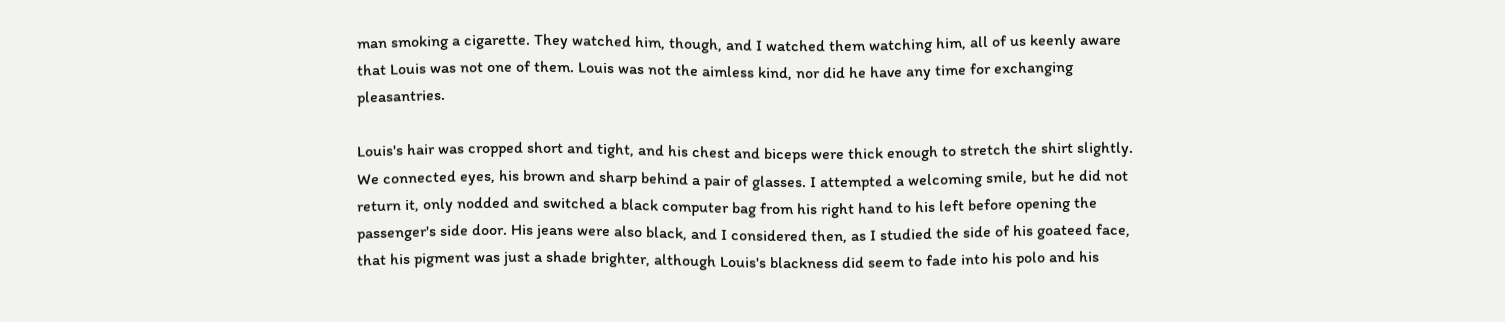man smoking a cigarette. They watched him, though, and I watched them watching him, all of us keenly aware that Louis was not one of them. Louis was not the aimless kind, nor did he have any time for exchanging pleasantries.

Louis's hair was cropped short and tight, and his chest and biceps were thick enough to stretch the shirt slightly. We connected eyes, his brown and sharp behind a pair of glasses. I attempted a welcoming smile, but he did not return it, only nodded and switched a black computer bag from his right hand to his left before opening the passenger's side door. His jeans were also black, and I considered then, as I studied the side of his goateed face, that his pigment was just a shade brighter, although Louis's blackness did seem to fade into his polo and his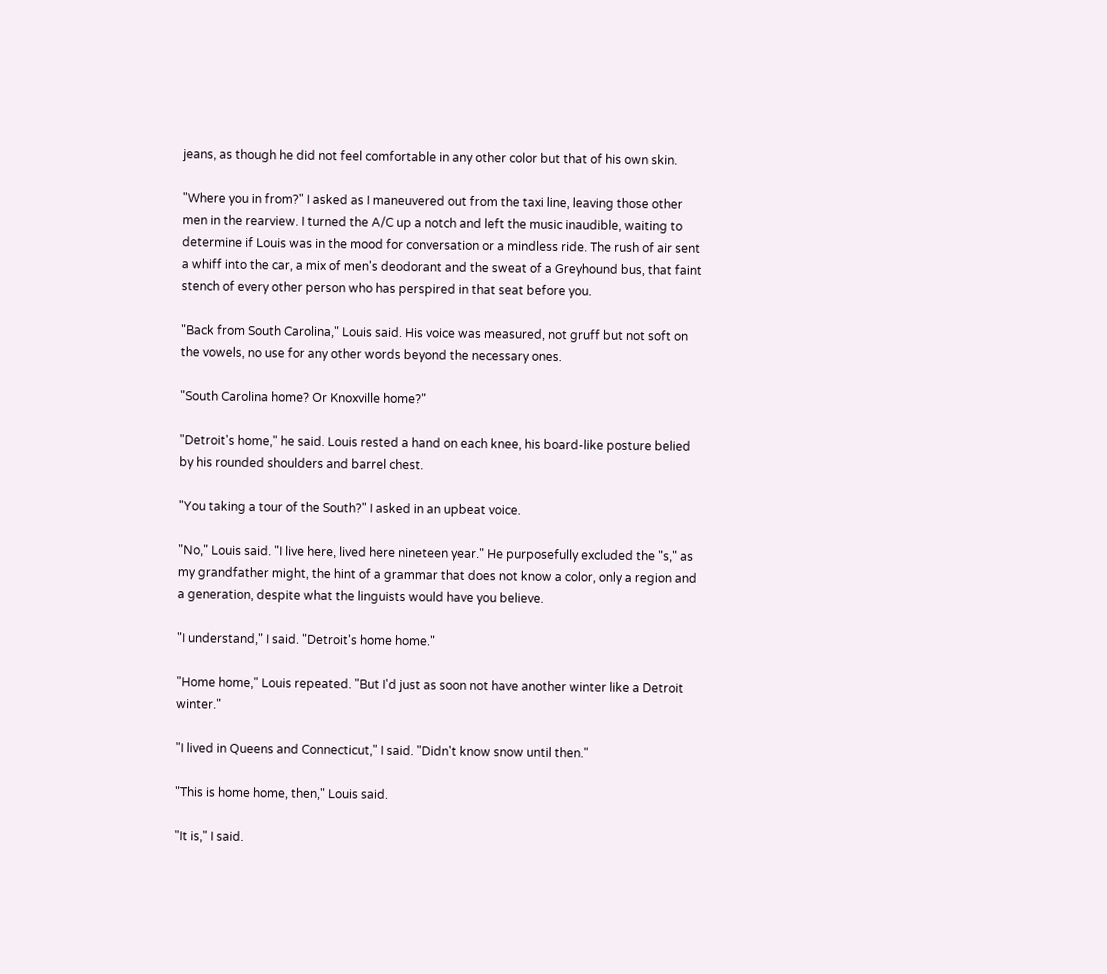jeans, as though he did not feel comfortable in any other color but that of his own skin.

"Where you in from?" I asked as I maneuvered out from the taxi line, leaving those other men in the rearview. I turned the A/C up a notch and left the music inaudible, waiting to determine if Louis was in the mood for conversation or a mindless ride. The rush of air sent a whiff into the car, a mix of men's deodorant and the sweat of a Greyhound bus, that faint stench of every other person who has perspired in that seat before you.

"Back from South Carolina," Louis said. His voice was measured, not gruff but not soft on the vowels, no use for any other words beyond the necessary ones.

"South Carolina home? Or Knoxville home?"

"Detroit's home," he said. Louis rested a hand on each knee, his board-like posture belied by his rounded shoulders and barrel chest.

"You taking a tour of the South?" I asked in an upbeat voice.

"No," Louis said. "I live here, lived here nineteen year." He purposefully excluded the "s," as my grandfather might, the hint of a grammar that does not know a color, only a region and a generation, despite what the linguists would have you believe.

"I understand," I said. "Detroit's home home."

"Home home," Louis repeated. "But I'd just as soon not have another winter like a Detroit winter."

"I lived in Queens and Connecticut," I said. "Didn't know snow until then."

"This is home home, then," Louis said.

"It is," I said.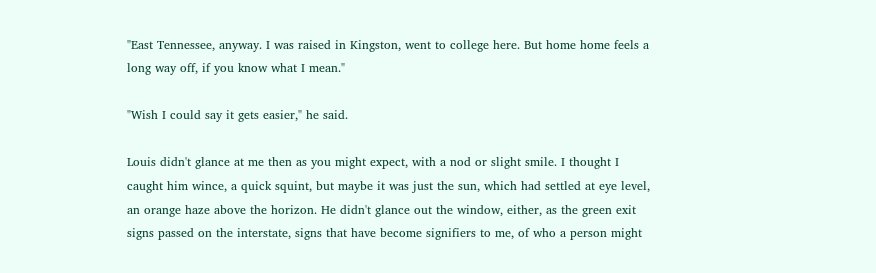"East Tennessee, anyway. I was raised in Kingston, went to college here. But home home feels a long way off, if you know what I mean."

"Wish I could say it gets easier," he said.

Louis didn't glance at me then as you might expect, with a nod or slight smile. I thought I caught him wince, a quick squint, but maybe it was just the sun, which had settled at eye level, an orange haze above the horizon. He didn't glance out the window, either, as the green exit signs passed on the interstate, signs that have become signifiers to me, of who a person might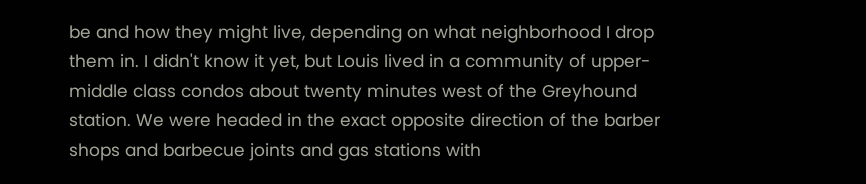be and how they might live, depending on what neighborhood I drop them in. I didn't know it yet, but Louis lived in a community of upper-middle class condos about twenty minutes west of the Greyhound station. We were headed in the exact opposite direction of the barber shops and barbecue joints and gas stations with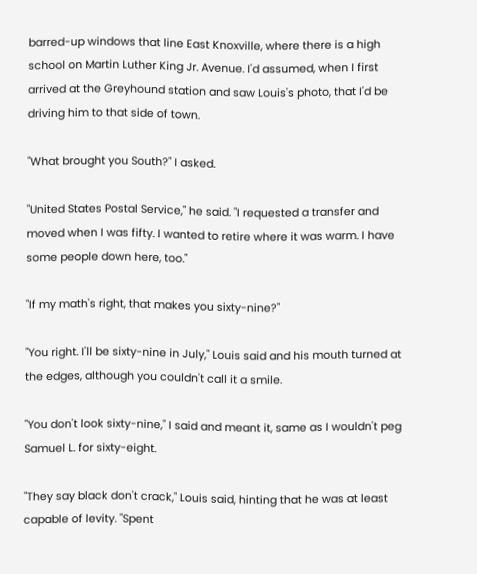barred-up windows that line East Knoxville, where there is a high school on Martin Luther King Jr. Avenue. I'd assumed, when I first arrived at the Greyhound station and saw Louis's photo, that I'd be driving him to that side of town.

"What brought you South?" I asked.

"United States Postal Service," he said. "I requested a transfer and moved when I was fifty. I wanted to retire where it was warm. I have some people down here, too."

"If my math's right, that makes you sixty-nine?"

"You right. I'll be sixty-nine in July," Louis said and his mouth turned at the edges, although you couldn't call it a smile.

"You don't look sixty-nine," I said and meant it, same as I wouldn't peg Samuel L. for sixty-eight.

"They say black don't crack," Louis said, hinting that he was at least capable of levity. "Spent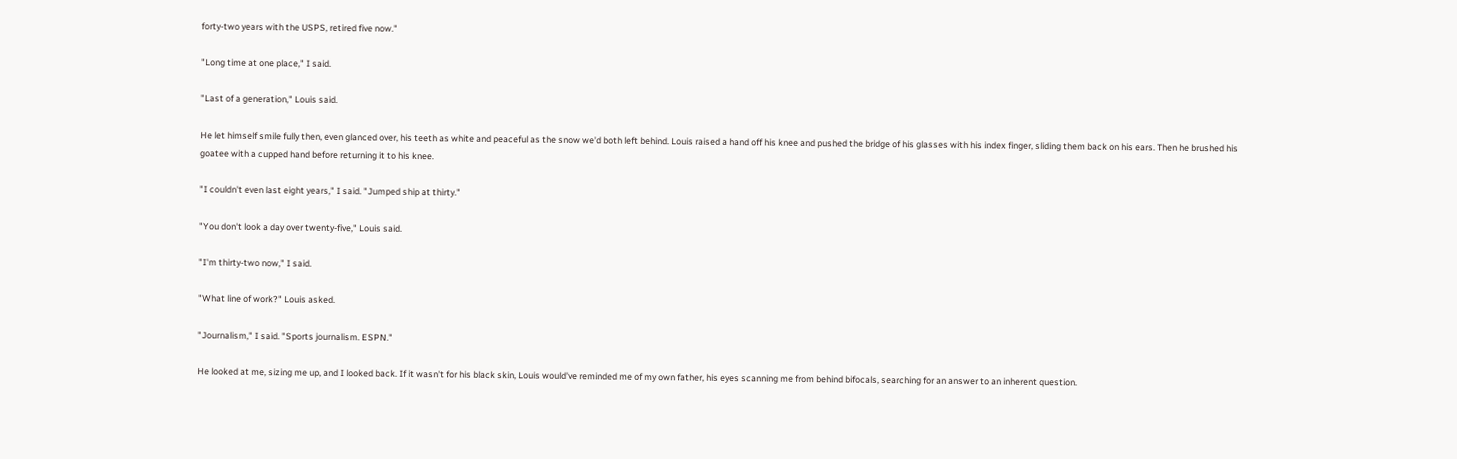forty-two years with the USPS, retired five now."

"Long time at one place," I said.

"Last of a generation," Louis said.

He let himself smile fully then, even glanced over, his teeth as white and peaceful as the snow we'd both left behind. Louis raised a hand off his knee and pushed the bridge of his glasses with his index finger, sliding them back on his ears. Then he brushed his goatee with a cupped hand before returning it to his knee.

"I couldn't even last eight years," I said. "Jumped ship at thirty."

"You don't look a day over twenty-five," Louis said.

"I'm thirty-two now," I said.

"What line of work?" Louis asked.

"Journalism," I said. "Sports journalism. ESPN."

He looked at me, sizing me up, and I looked back. If it wasn't for his black skin, Louis would've reminded me of my own father, his eyes scanning me from behind bifocals, searching for an answer to an inherent question.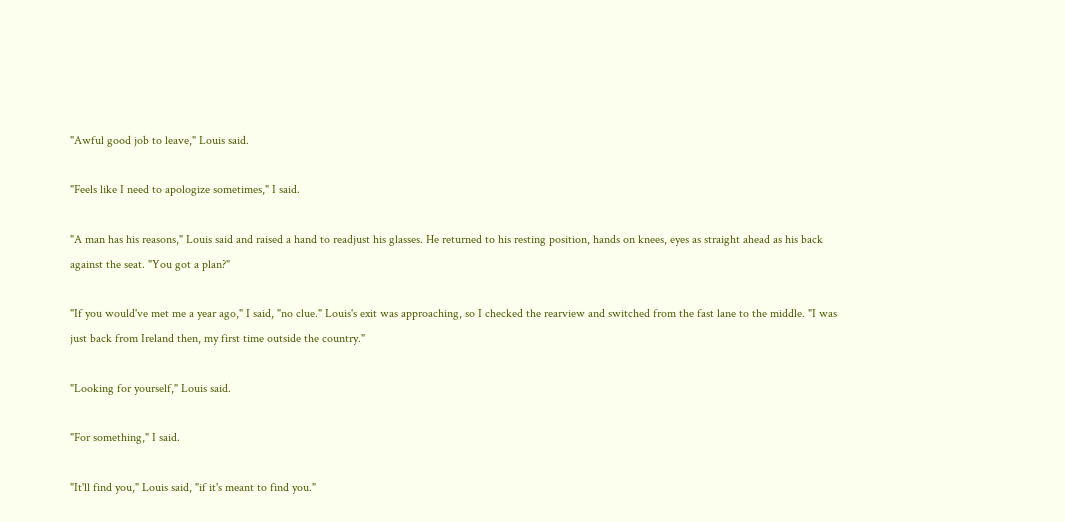"Awful good job to leave," Louis said.

"Feels like I need to apologize sometimes," I said.

"A man has his reasons," Louis said and raised a hand to readjust his glasses. He returned to his resting position, hands on knees, eyes as straight ahead as his back against the seat. "You got a plan?"

"If you would've met me a year ago," I said, "no clue." Louis's exit was approaching, so I checked the rearview and switched from the fast lane to the middle. "I was just back from Ireland then, my first time outside the country."

"Looking for yourself," Louis said.

"For something," I said.

"It'll find you," Louis said, "if it's meant to find you."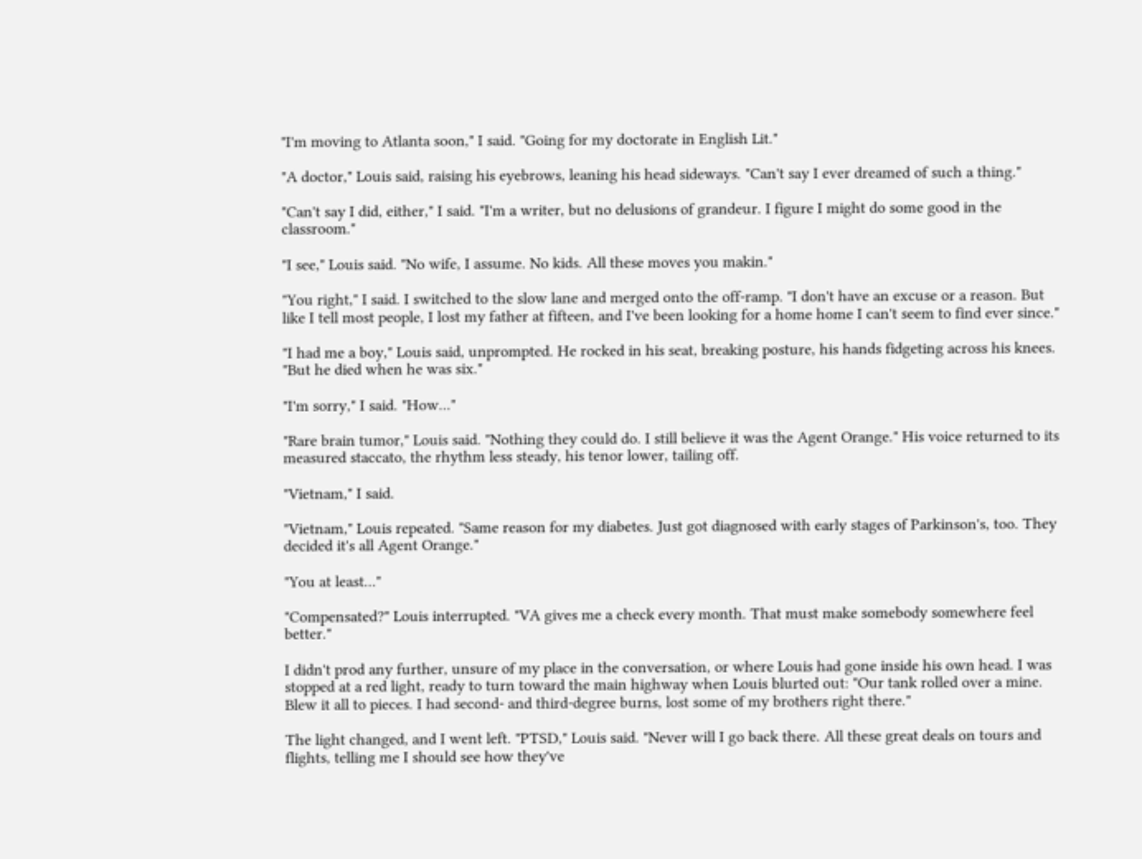"I'm moving to Atlanta soon," I said. "Going for my doctorate in English Lit."

"A doctor," Louis said, raising his eyebrows, leaning his head sideways. "Can't say I ever dreamed of such a thing."

"Can't say I did, either," I said. "I'm a writer, but no delusions of grandeur. I figure I might do some good in the classroom."

"I see," Louis said. "No wife, I assume. No kids. All these moves you makin."

"You right," I said. I switched to the slow lane and merged onto the off-ramp. "I don't have an excuse or a reason. But like I tell most people, I lost my father at fifteen, and I've been looking for a home home I can't seem to find ever since."

"I had me a boy," Louis said, unprompted. He rocked in his seat, breaking posture, his hands fidgeting across his knees. "But he died when he was six."

"I'm sorry," I said. "How..."

"Rare brain tumor," Louis said. "Nothing they could do. I still believe it was the Agent Orange." His voice returned to its measured staccato, the rhythm less steady, his tenor lower, tailing off.

"Vietnam," I said.

"Vietnam," Louis repeated. "Same reason for my diabetes. Just got diagnosed with early stages of Parkinson's, too. They decided it's all Agent Orange."

"You at least..."

"Compensated?" Louis interrupted. "VA gives me a check every month. That must make somebody somewhere feel better."

I didn't prod any further, unsure of my place in the conversation, or where Louis had gone inside his own head. I was stopped at a red light, ready to turn toward the main highway when Louis blurted out: "Our tank rolled over a mine. Blew it all to pieces. I had second- and third-degree burns, lost some of my brothers right there."

The light changed, and I went left. "PTSD," Louis said. "Never will I go back there. All these great deals on tours and flights, telling me I should see how they've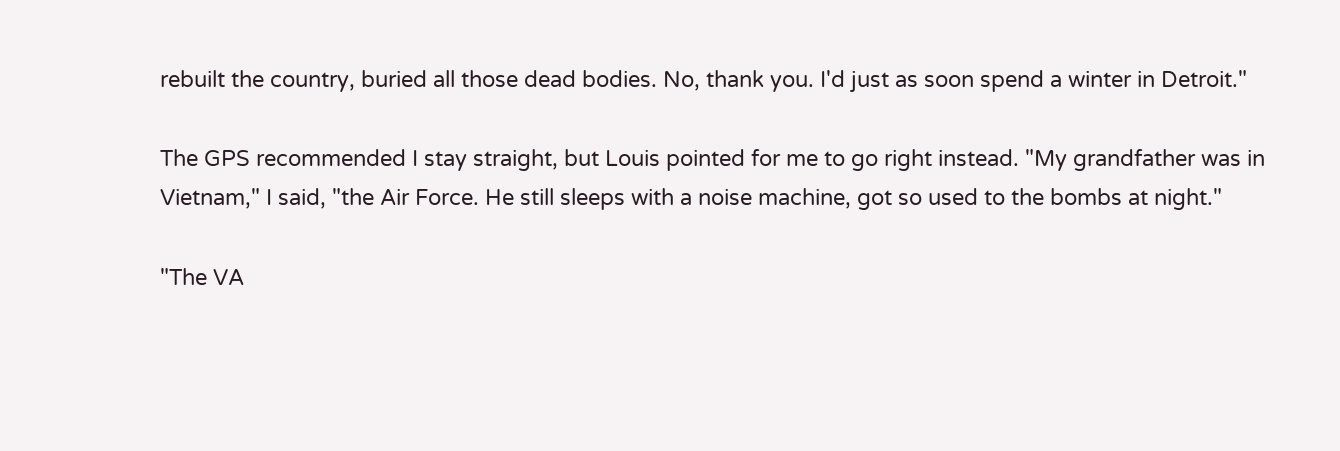rebuilt the country, buried all those dead bodies. No, thank you. I'd just as soon spend a winter in Detroit."

The GPS recommended I stay straight, but Louis pointed for me to go right instead. "My grandfather was in Vietnam," I said, "the Air Force. He still sleeps with a noise machine, got so used to the bombs at night."

"The VA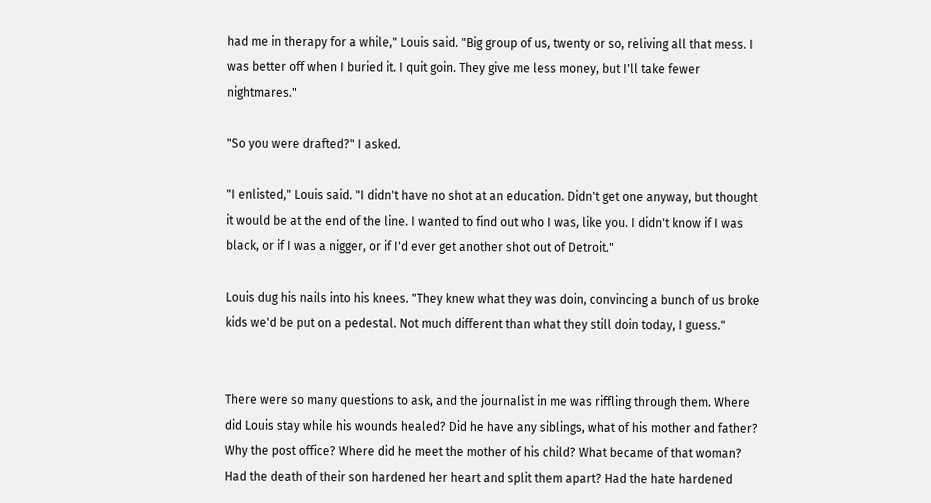had me in therapy for a while," Louis said. "Big group of us, twenty or so, reliving all that mess. I was better off when I buried it. I quit goin. They give me less money, but I'll take fewer nightmares."

"So you were drafted?" I asked.

"I enlisted," Louis said. "I didn't have no shot at an education. Didn't get one anyway, but thought it would be at the end of the line. I wanted to find out who I was, like you. I didn't know if I was black, or if I was a nigger, or if I'd ever get another shot out of Detroit."

Louis dug his nails into his knees. "They knew what they was doin, convincing a bunch of us broke kids we'd be put on a pedestal. Not much different than what they still doin today, I guess."


There were so many questions to ask, and the journalist in me was riffling through them. Where did Louis stay while his wounds healed? Did he have any siblings, what of his mother and father? Why the post office? Where did he meet the mother of his child? What became of that woman? Had the death of their son hardened her heart and split them apart? Had the hate hardened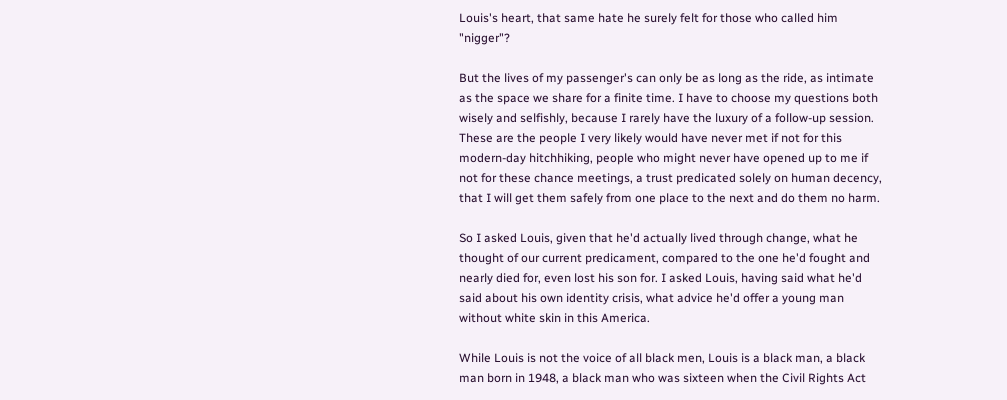Louis's heart, that same hate he surely felt for those who called him "nigger"?

But the lives of my passenger's can only be as long as the ride, as intimate as the space we share for a finite time. I have to choose my questions both wisely and selfishly, because I rarely have the luxury of a follow-up session. These are the people I very likely would have never met if not for this modern-day hitchhiking, people who might never have opened up to me if not for these chance meetings, a trust predicated solely on human decency, that I will get them safely from one place to the next and do them no harm.

So I asked Louis, given that he'd actually lived through change, what he thought of our current predicament, compared to the one he'd fought and nearly died for, even lost his son for. I asked Louis, having said what he'd said about his own identity crisis, what advice he'd offer a young man without white skin in this America.

While Louis is not the voice of all black men, Louis is a black man, a black man born in 1948, a black man who was sixteen when the Civil Rights Act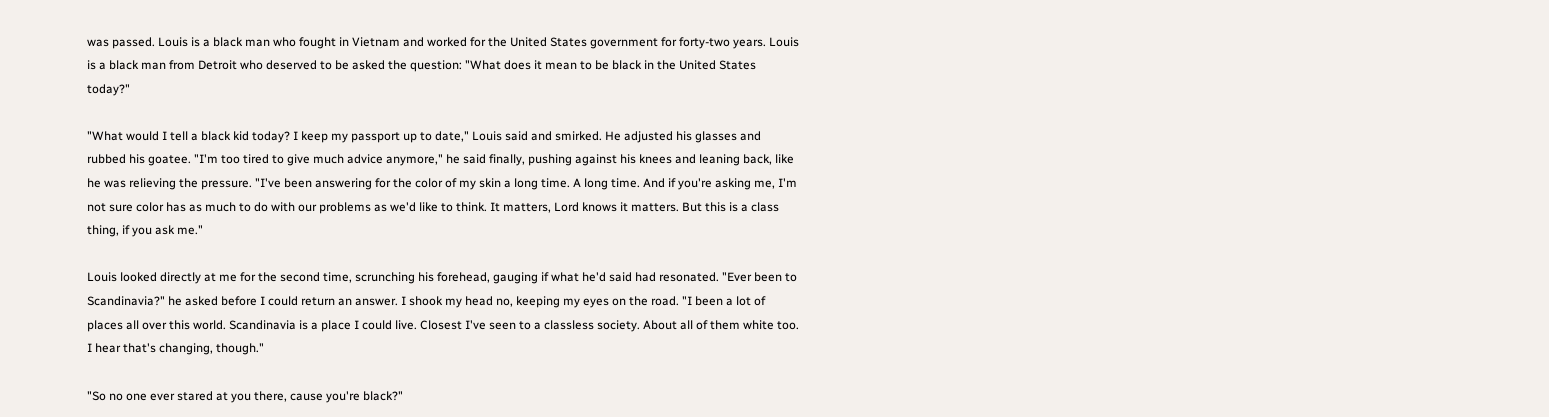was passed. Louis is a black man who fought in Vietnam and worked for the United States government for forty-two years. Louis is a black man from Detroit who deserved to be asked the question: "What does it mean to be black in the United States today?"

"What would I tell a black kid today? I keep my passport up to date," Louis said and smirked. He adjusted his glasses and rubbed his goatee. "I'm too tired to give much advice anymore," he said finally, pushing against his knees and leaning back, like he was relieving the pressure. "I've been answering for the color of my skin a long time. A long time. And if you're asking me, I'm not sure color has as much to do with our problems as we'd like to think. It matters, Lord knows it matters. But this is a class thing, if you ask me."

Louis looked directly at me for the second time, scrunching his forehead, gauging if what he'd said had resonated. "Ever been to Scandinavia?" he asked before I could return an answer. I shook my head no, keeping my eyes on the road. "I been a lot of places all over this world. Scandinavia is a place I could live. Closest I've seen to a classless society. About all of them white too. I hear that's changing, though."

"So no one ever stared at you there, cause you're black?"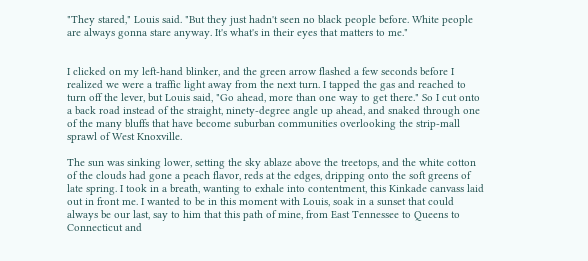"They stared," Louis said. "But they just hadn't seen no black people before. White people are always gonna stare anyway. It's what's in their eyes that matters to me."


I clicked on my left-hand blinker, and the green arrow flashed a few seconds before I realized we were a traffic light away from the next turn. I tapped the gas and reached to turn off the lever, but Louis said, "Go ahead, more than one way to get there." So I cut onto a back road instead of the straight, ninety-degree angle up ahead, and snaked through one of the many bluffs that have become suburban communities overlooking the strip-mall sprawl of West Knoxville.

The sun was sinking lower, setting the sky ablaze above the treetops, and the white cotton of the clouds had gone a peach flavor, reds at the edges, dripping onto the soft greens of late spring. I took in a breath, wanting to exhale into contentment, this Kinkade canvass laid out in front me. I wanted to be in this moment with Louis, soak in a sunset that could always be our last, say to him that this path of mine, from East Tennessee to Queens to Connecticut and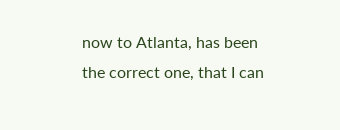now to Atlanta, has been the correct one, that I can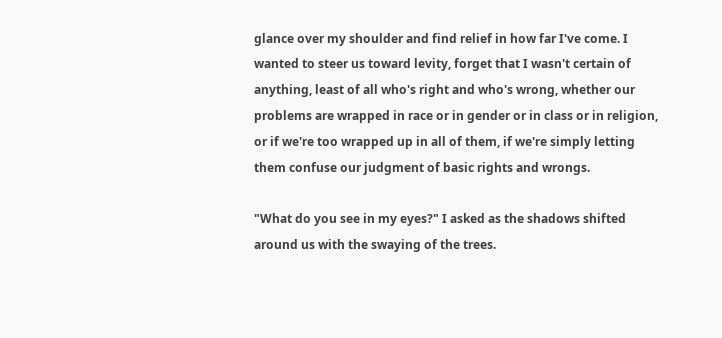glance over my shoulder and find relief in how far I've come. I wanted to steer us toward levity, forget that I wasn't certain of anything, least of all who's right and who's wrong, whether our problems are wrapped in race or in gender or in class or in religion, or if we're too wrapped up in all of them, if we're simply letting them confuse our judgment of basic rights and wrongs.

"What do you see in my eyes?" I asked as the shadows shifted around us with the swaying of the trees.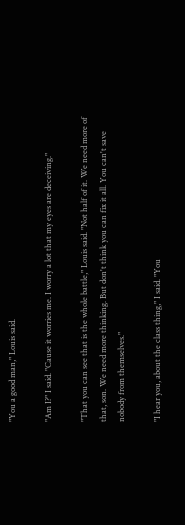"You a good man," Louis said.

"Am I?" I said. "Cause it worries me. I worry a lot that my eyes are deceiving."

"That you can see that is the whole battle," Louis said. "Not half of it. We need more of that, son. We need more thinking. But don't think you can fix it all. You can't save nobody from themselves."

"I hear you, about the class thing," I said. "You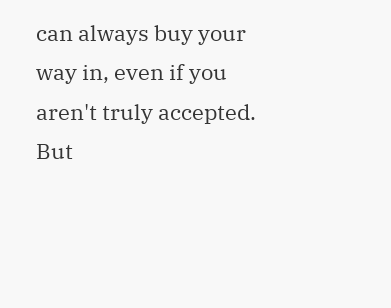can always buy your way in, even if you aren't truly accepted. But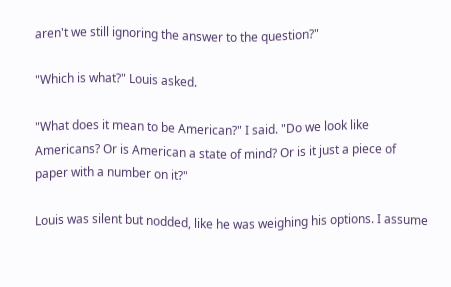aren't we still ignoring the answer to the question?"

"Which is what?" Louis asked.

"What does it mean to be American?" I said. "Do we look like Americans? Or is American a state of mind? Or is it just a piece of paper with a number on it?"

Louis was silent but nodded, like he was weighing his options. I assume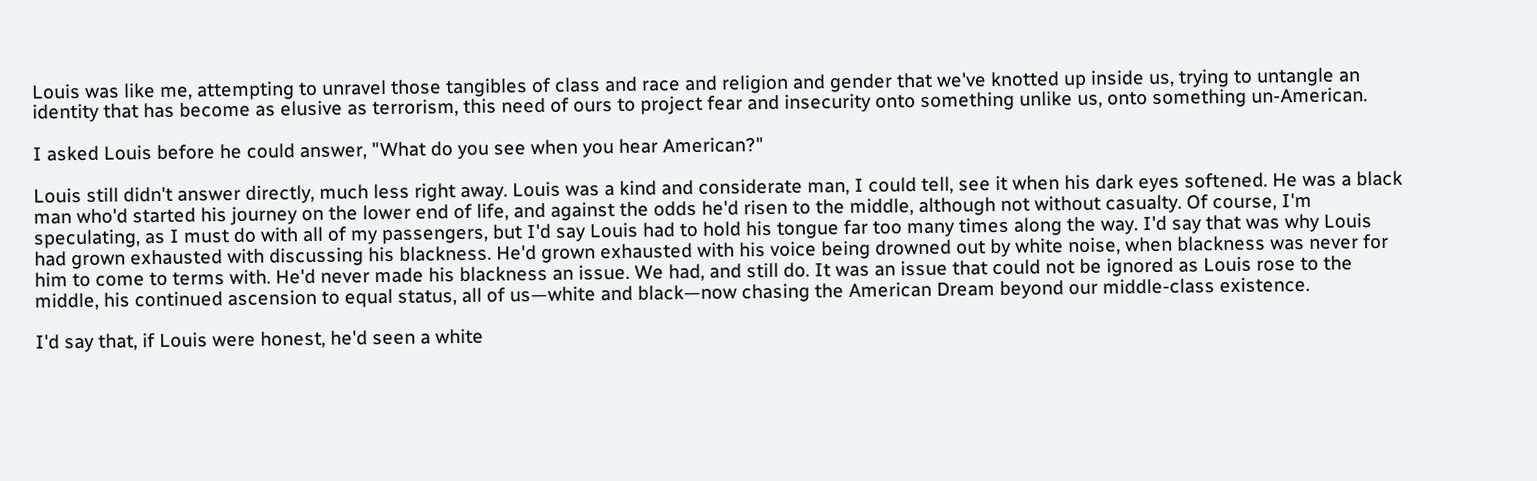Louis was like me, attempting to unravel those tangibles of class and race and religion and gender that we've knotted up inside us, trying to untangle an identity that has become as elusive as terrorism, this need of ours to project fear and insecurity onto something unlike us, onto something un-American.

I asked Louis before he could answer, "What do you see when you hear American?"

Louis still didn't answer directly, much less right away. Louis was a kind and considerate man, I could tell, see it when his dark eyes softened. He was a black man who'd started his journey on the lower end of life, and against the odds he'd risen to the middle, although not without casualty. Of course, I'm speculating, as I must do with all of my passengers, but I'd say Louis had to hold his tongue far too many times along the way. I'd say that was why Louis had grown exhausted with discussing his blackness. He'd grown exhausted with his voice being drowned out by white noise, when blackness was never for him to come to terms with. He'd never made his blackness an issue. We had, and still do. It was an issue that could not be ignored as Louis rose to the middle, his continued ascension to equal status, all of us—white and black—now chasing the American Dream beyond our middle-class existence.

I'd say that, if Louis were honest, he'd seen a white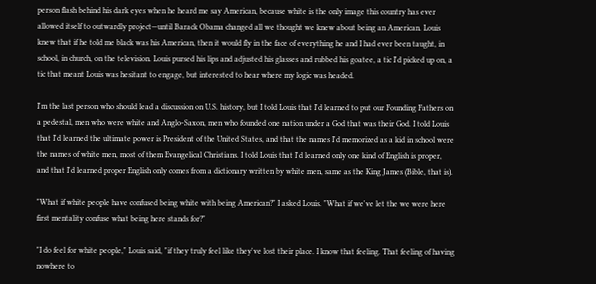person flash behind his dark eyes when he heard me say American, because white is the only image this country has ever allowed itself to outwardly project—until Barack Obama changed all we thought we knew about being an American. Louis knew that if he told me black was his American, then it would fly in the face of everything he and I had ever been taught, in school, in church, on the television. Louis pursed his lips and adjusted his glasses and rubbed his goatee, a tic I'd picked up on, a tic that meant Louis was hesitant to engage, but interested to hear where my logic was headed.

I'm the last person who should lead a discussion on U.S. history, but I told Louis that I'd learned to put our Founding Fathers on a pedestal, men who were white and Anglo-Saxon, men who founded one nation under a God that was their God. I told Louis that I'd learned the ultimate power is President of the United States, and that the names I'd memorized as a kid in school were the names of white men, most of them Evangelical Christians. I told Louis that I'd learned only one kind of English is proper, and that I'd learned proper English only comes from a dictionary written by white men, same as the King James (Bible, that is).

"What if white people have confused being white with being American?" I asked Louis. "What if we've let the we were here first mentality confuse what being here stands for?"

"I do feel for white people," Louis said, "if they truly feel like they've lost their place. I know that feeling. That feeling of having nowhere to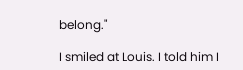belong."

I smiled at Louis. I told him I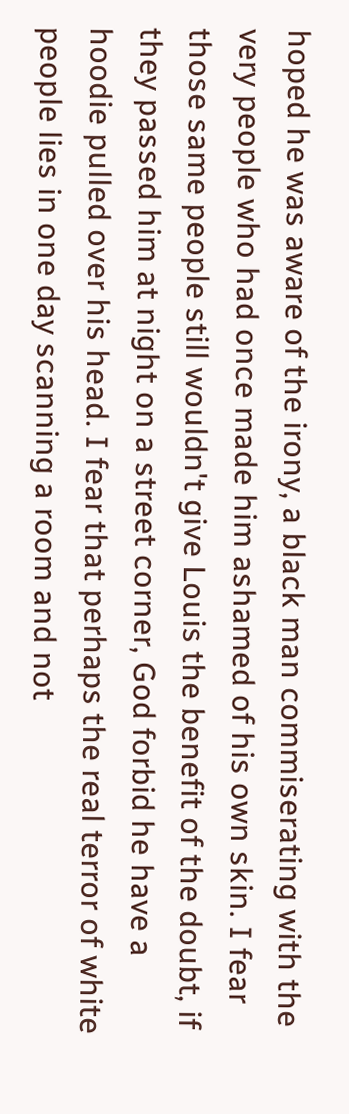hoped he was aware of the irony, a black man commiserating with the very people who had once made him ashamed of his own skin. I fear those same people still wouldn't give Louis the benefit of the doubt, if they passed him at night on a street corner, God forbid he have a hoodie pulled over his head. I fear that perhaps the real terror of white people lies in one day scanning a room and not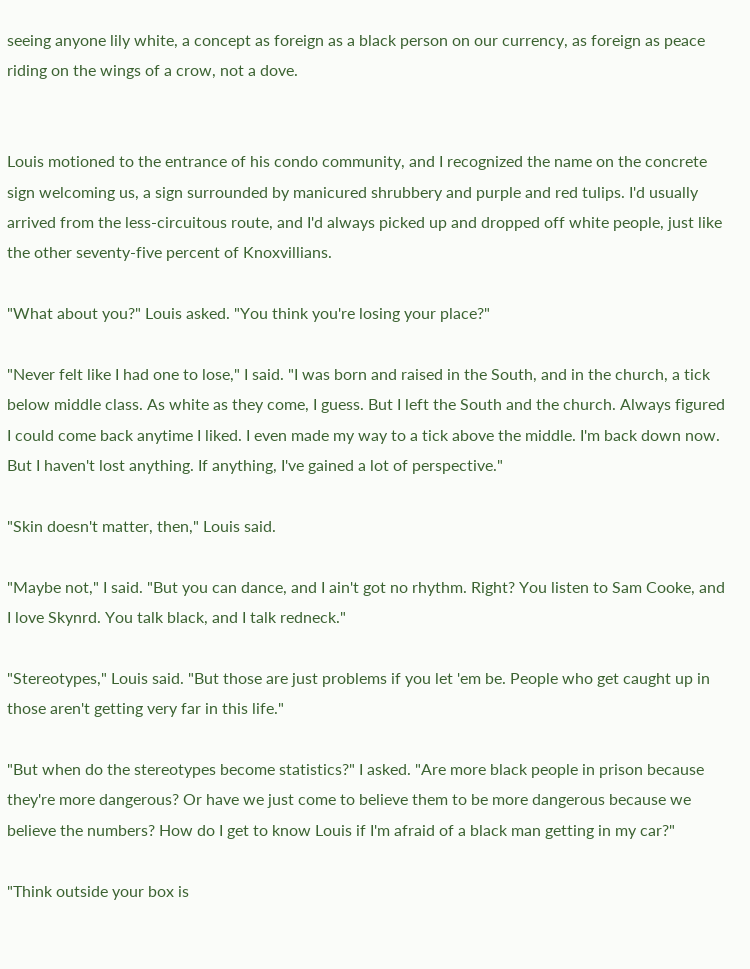seeing anyone lily white, a concept as foreign as a black person on our currency, as foreign as peace riding on the wings of a crow, not a dove.


Louis motioned to the entrance of his condo community, and I recognized the name on the concrete sign welcoming us, a sign surrounded by manicured shrubbery and purple and red tulips. I'd usually arrived from the less-circuitous route, and I'd always picked up and dropped off white people, just like the other seventy-five percent of Knoxvillians.

"What about you?" Louis asked. "You think you're losing your place?"

"Never felt like I had one to lose," I said. "I was born and raised in the South, and in the church, a tick below middle class. As white as they come, I guess. But I left the South and the church. Always figured I could come back anytime I liked. I even made my way to a tick above the middle. I'm back down now. But I haven't lost anything. If anything, I've gained a lot of perspective."

"Skin doesn't matter, then," Louis said.

"Maybe not," I said. "But you can dance, and I ain't got no rhythm. Right? You listen to Sam Cooke, and I love Skynrd. You talk black, and I talk redneck."

"Stereotypes," Louis said. "But those are just problems if you let 'em be. People who get caught up in those aren't getting very far in this life."

"But when do the stereotypes become statistics?" I asked. "Are more black people in prison because they're more dangerous? Or have we just come to believe them to be more dangerous because we believe the numbers? How do I get to know Louis if I'm afraid of a black man getting in my car?"

"Think outside your box is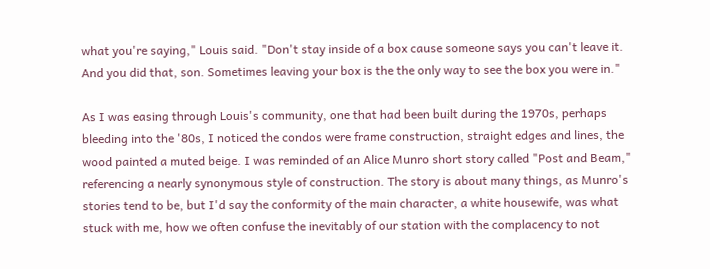what you're saying," Louis said. "Don't stay inside of a box cause someone says you can't leave it. And you did that, son. Sometimes leaving your box is the the only way to see the box you were in."

As I was easing through Louis's community, one that had been built during the 1970s, perhaps bleeding into the '80s, I noticed the condos were frame construction, straight edges and lines, the wood painted a muted beige. I was reminded of an Alice Munro short story called "Post and Beam," referencing a nearly synonymous style of construction. The story is about many things, as Munro's stories tend to be, but I'd say the conformity of the main character, a white housewife, was what stuck with me, how we often confuse the inevitably of our station with the complacency to not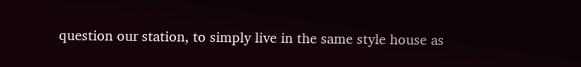question our station, to simply live in the same style house as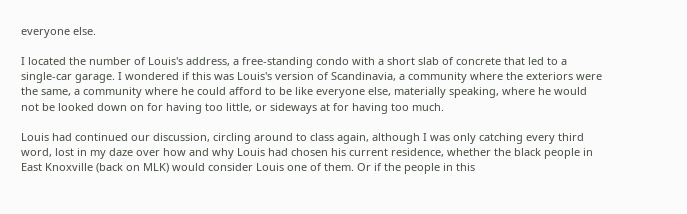everyone else.

I located the number of Louis's address, a free-standing condo with a short slab of concrete that led to a single-car garage. I wondered if this was Louis's version of Scandinavia, a community where the exteriors were the same, a community where he could afford to be like everyone else, materially speaking, where he would not be looked down on for having too little, or sideways at for having too much.

Louis had continued our discussion, circling around to class again, although I was only catching every third word, lost in my daze over how and why Louis had chosen his current residence, whether the black people in East Knoxville (back on MLK) would consider Louis one of them. Or if the people in this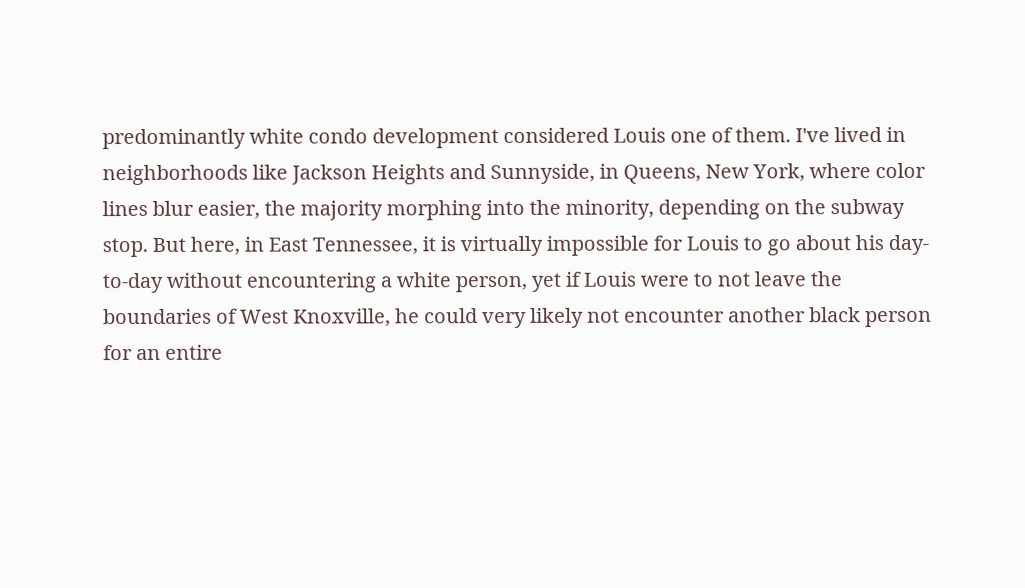predominantly white condo development considered Louis one of them. I've lived in neighborhoods like Jackson Heights and Sunnyside, in Queens, New York, where color lines blur easier, the majority morphing into the minority, depending on the subway stop. But here, in East Tennessee, it is virtually impossible for Louis to go about his day-to-day without encountering a white person, yet if Louis were to not leave the boundaries of West Knoxville, he could very likely not encounter another black person for an entire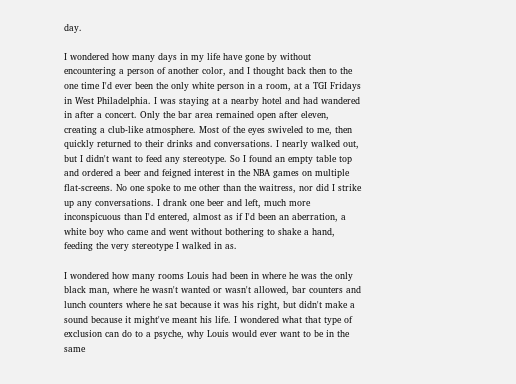day.

I wondered how many days in my life have gone by without encountering a person of another color, and I thought back then to the one time I'd ever been the only white person in a room, at a TGI Fridays in West Philadelphia. I was staying at a nearby hotel and had wandered in after a concert. Only the bar area remained open after eleven, creating a club-like atmosphere. Most of the eyes swiveled to me, then quickly returned to their drinks and conversations. I nearly walked out, but I didn't want to feed any stereotype. So I found an empty table top and ordered a beer and feigned interest in the NBA games on multiple flat-screens. No one spoke to me other than the waitress, nor did I strike up any conversations. I drank one beer and left, much more inconspicuous than I'd entered, almost as if I'd been an aberration, a white boy who came and went without bothering to shake a hand, feeding the very stereotype I walked in as.

I wondered how many rooms Louis had been in where he was the only black man, where he wasn't wanted or wasn't allowed, bar counters and lunch counters where he sat because it was his right, but didn't make a sound because it might've meant his life. I wondered what that type of exclusion can do to a psyche, why Louis would ever want to be in the same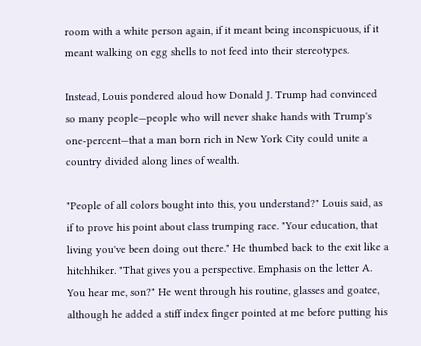room with a white person again, if it meant being inconspicuous, if it meant walking on egg shells to not feed into their stereotypes.

Instead, Louis pondered aloud how Donald J. Trump had convinced so many people—people who will never shake hands with Trump's one-percent—that a man born rich in New York City could unite a country divided along lines of wealth.

"People of all colors bought into this, you understand?" Louis said, as if to prove his point about class trumping race. "Your education, that living you've been doing out there." He thumbed back to the exit like a hitchhiker. "That gives you a perspective. Emphasis on the letter A. You hear me, son?" He went through his routine, glasses and goatee, although he added a stiff index finger pointed at me before putting his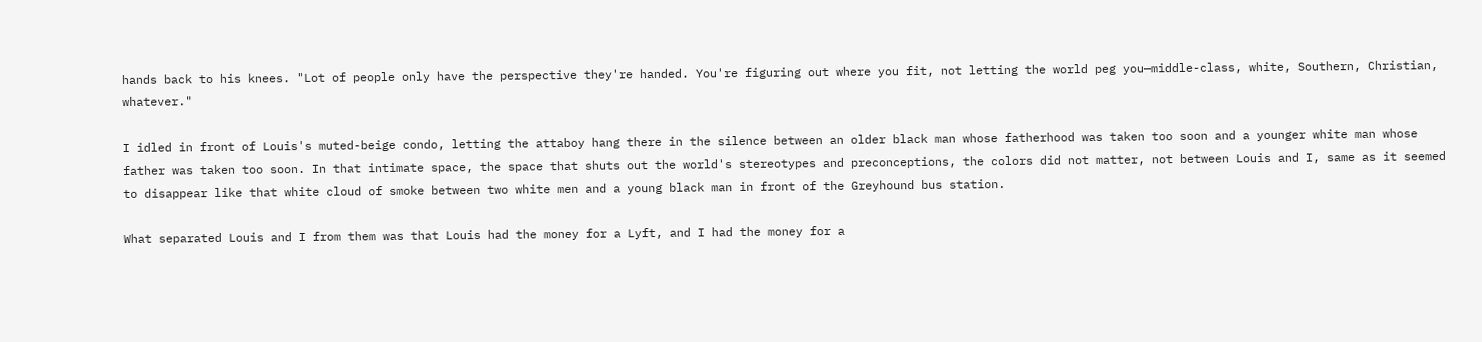hands back to his knees. "Lot of people only have the perspective they're handed. You're figuring out where you fit, not letting the world peg you—middle-class, white, Southern, Christian, whatever."

I idled in front of Louis's muted-beige condo, letting the attaboy hang there in the silence between an older black man whose fatherhood was taken too soon and a younger white man whose father was taken too soon. In that intimate space, the space that shuts out the world's stereotypes and preconceptions, the colors did not matter, not between Louis and I, same as it seemed to disappear like that white cloud of smoke between two white men and a young black man in front of the Greyhound bus station.

What separated Louis and I from them was that Louis had the money for a Lyft, and I had the money for a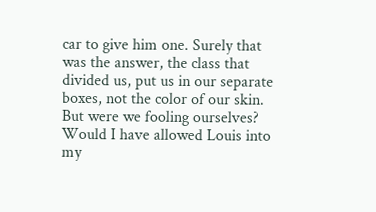car to give him one. Surely that was the answer, the class that divided us, put us in our separate boxes, not the color of our skin. But were we fooling ourselves? Would I have allowed Louis into my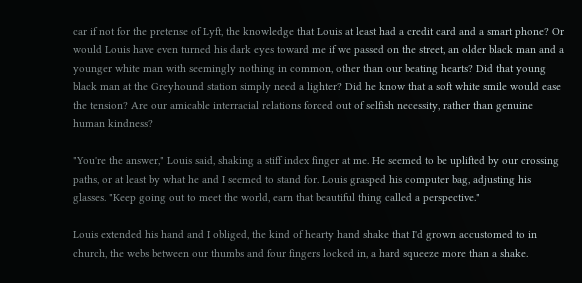car if not for the pretense of Lyft, the knowledge that Louis at least had a credit card and a smart phone? Or would Louis have even turned his dark eyes toward me if we passed on the street, an older black man and a younger white man with seemingly nothing in common, other than our beating hearts? Did that young black man at the Greyhound station simply need a lighter? Did he know that a soft white smile would ease the tension? Are our amicable interracial relations forced out of selfish necessity, rather than genuine human kindness?

"You're the answer," Louis said, shaking a stiff index finger at me. He seemed to be uplifted by our crossing paths, or at least by what he and I seemed to stand for. Louis grasped his computer bag, adjusting his glasses. "Keep going out to meet the world, earn that beautiful thing called a perspective."

Louis extended his hand and I obliged, the kind of hearty hand shake that I'd grown accustomed to in church, the webs between our thumbs and four fingers locked in, a hard squeeze more than a shake.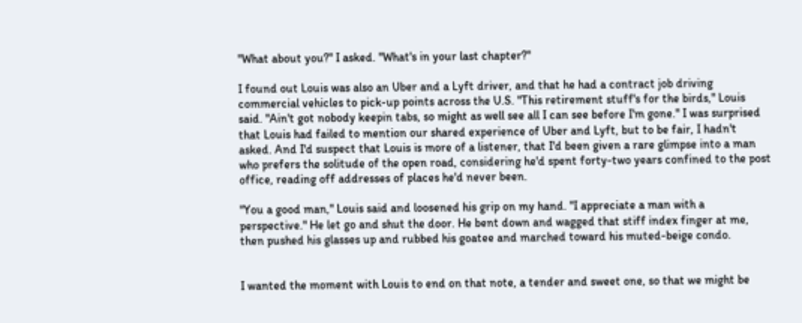"What about you?" I asked. "What's in your last chapter?"

I found out Louis was also an Uber and a Lyft driver, and that he had a contract job driving commercial vehicles to pick-up points across the U.S. "This retirement stuff's for the birds," Louis said. "Ain't got nobody keepin tabs, so might as well see all I can see before I'm gone." I was surprised that Louis had failed to mention our shared experience of Uber and Lyft, but to be fair, I hadn't asked. And I'd suspect that Louis is more of a listener, that I'd been given a rare glimpse into a man who prefers the solitude of the open road, considering he'd spent forty-two years confined to the post office, reading off addresses of places he'd never been.

"You a good man," Louis said and loosened his grip on my hand. "I appreciate a man with a perspective." He let go and shut the door. He bent down and wagged that stiff index finger at me, then pushed his glasses up and rubbed his goatee and marched toward his muted-beige condo.


I wanted the moment with Louis to end on that note, a tender and sweet one, so that we might be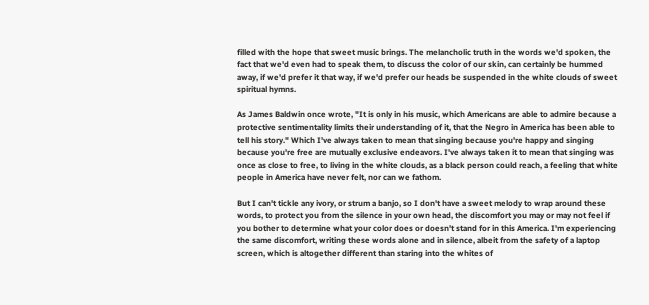filled with the hope that sweet music brings. The melancholic truth in the words we'd spoken, the fact that we'd even had to speak them, to discuss the color of our skin, can certainly be hummed away, if we'd prefer it that way, if we'd prefer our heads be suspended in the white clouds of sweet spiritual hymns.

As James Baldwin once wrote, "It is only in his music, which Americans are able to admire because a protective sentimentality limits their understanding of it, that the Negro in America has been able to tell his story." Which I've always taken to mean that singing because you're happy and singing because you're free are mutually exclusive endeavors. I've always taken it to mean that singing was once as close to free, to living in the white clouds, as a black person could reach, a feeling that white people in America have never felt, nor can we fathom.

But I can't tickle any ivory, or strum a banjo, so I don't have a sweet melody to wrap around these words, to protect you from the silence in your own head, the discomfort you may or may not feel if you bother to determine what your color does or doesn't stand for in this America. I'm experiencing the same discomfort, writing these words alone and in silence, albeit from the safety of a laptop screen, which is altogether different than staring into the whites of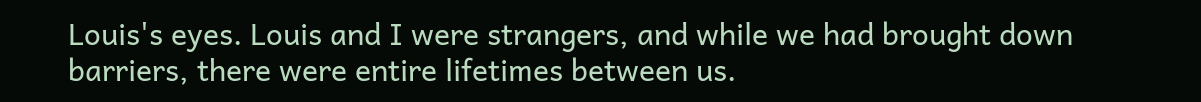Louis's eyes. Louis and I were strangers, and while we had brought down barriers, there were entire lifetimes between us.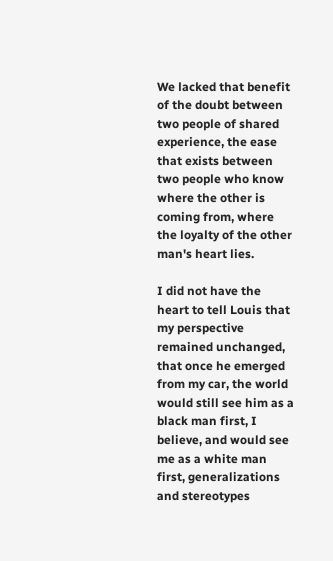We lacked that benefit of the doubt between two people of shared experience, the ease that exists between two people who know where the other is coming from, where the loyalty of the other man's heart lies.

I did not have the heart to tell Louis that my perspective remained unchanged, that once he emerged from my car, the world would still see him as a black man first, I believe, and would see me as a white man first, generalizations and stereotypes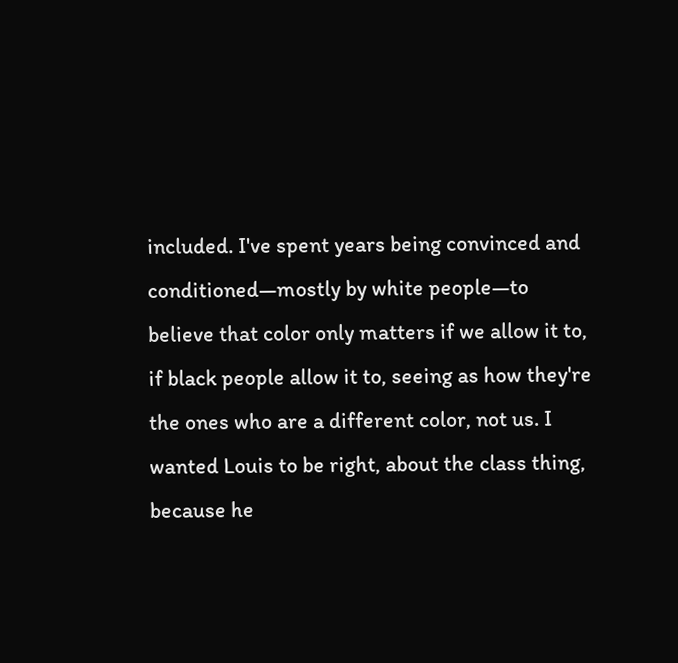included. I've spent years being convinced and conditioned—mostly by white people—to believe that color only matters if we allow it to, if black people allow it to, seeing as how they're the ones who are a different color, not us. I wanted Louis to be right, about the class thing, because he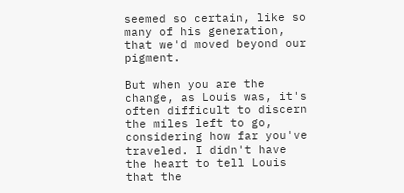seemed so certain, like so many of his generation, that we'd moved beyond our pigment.

But when you are the change, as Louis was, it's often difficult to discern the miles left to go, considering how far you've traveled. I didn't have the heart to tell Louis that the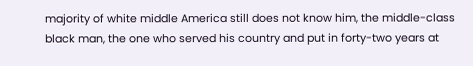majority of white middle America still does not know him, the middle-class black man, the one who served his country and put in forty-two years at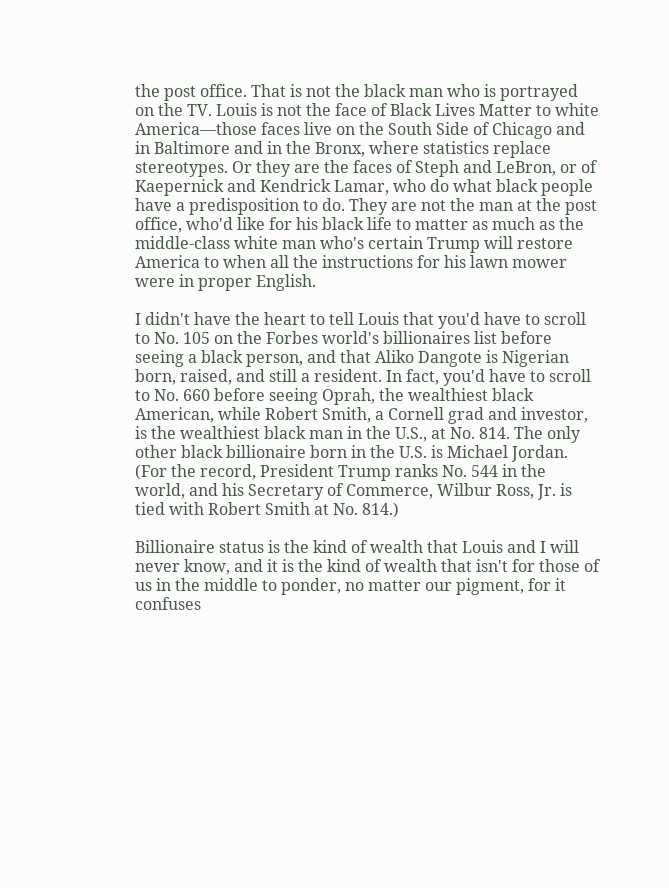the post office. That is not the black man who is portrayed on the TV. Louis is not the face of Black Lives Matter to white America—those faces live on the South Side of Chicago and in Baltimore and in the Bronx, where statistics replace stereotypes. Or they are the faces of Steph and LeBron, or of Kaepernick and Kendrick Lamar, who do what black people have a predisposition to do. They are not the man at the post office, who'd like for his black life to matter as much as the middle-class white man who's certain Trump will restore America to when all the instructions for his lawn mower were in proper English.

I didn't have the heart to tell Louis that you'd have to scroll to No. 105 on the Forbes world's billionaires list before seeing a black person, and that Aliko Dangote is Nigerian born, raised, and still a resident. In fact, you'd have to scroll to No. 660 before seeing Oprah, the wealthiest black American, while Robert Smith, a Cornell grad and investor, is the wealthiest black man in the U.S., at No. 814. The only other black billionaire born in the U.S. is Michael Jordan. (For the record, President Trump ranks No. 544 in the world, and his Secretary of Commerce, Wilbur Ross, Jr. is tied with Robert Smith at No. 814.)

Billionaire status is the kind of wealth that Louis and I will never know, and it is the kind of wealth that isn't for those of us in the middle to ponder, no matter our pigment, for it confuses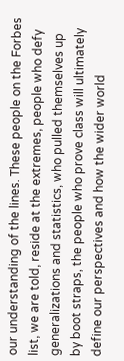our understanding of the lines. These people on the Forbes list, we are told, reside at the extremes, people who defy generalizations and statistics, who pulled themselves up by boot straps, the people who prove class will ultimately define our perspectives and how the wider world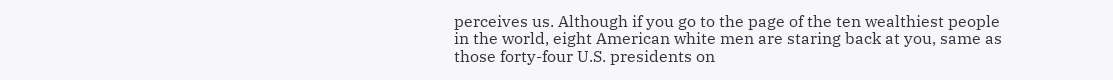perceives us. Although if you go to the page of the ten wealthiest people in the world, eight American white men are staring back at you, same as those forty-four U.S. presidents on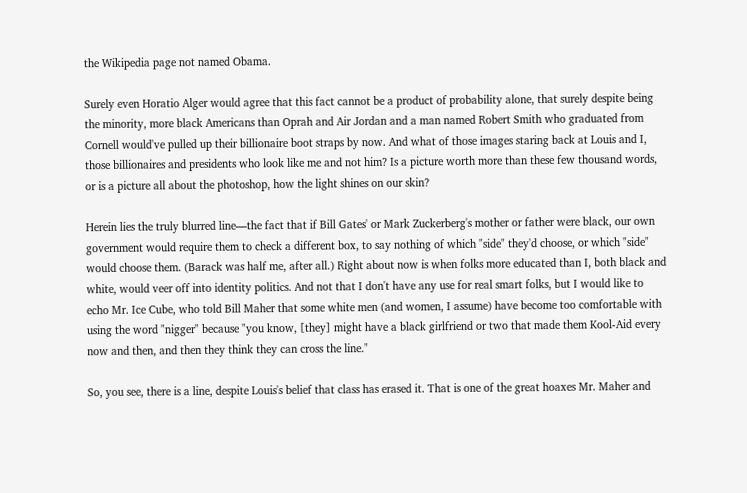the Wikipedia page not named Obama.

Surely even Horatio Alger would agree that this fact cannot be a product of probability alone, that surely despite being the minority, more black Americans than Oprah and Air Jordan and a man named Robert Smith who graduated from Cornell would've pulled up their billionaire boot straps by now. And what of those images staring back at Louis and I, those billionaires and presidents who look like me and not him? Is a picture worth more than these few thousand words, or is a picture all about the photoshop, how the light shines on our skin?

Herein lies the truly blurred line—the fact that if Bill Gates' or Mark Zuckerberg's mother or father were black, our own government would require them to check a different box, to say nothing of which "side" they'd choose, or which "side" would choose them. (Barack was half me, after all.) Right about now is when folks more educated than I, both black and white, would veer off into identity politics. And not that I don't have any use for real smart folks, but I would like to echo Mr. Ice Cube, who told Bill Maher that some white men (and women, I assume) have become too comfortable with using the word "nigger" because "you know, [they] might have a black girlfriend or two that made them Kool-Aid every now and then, and then they think they can cross the line."

So, you see, there is a line, despite Louis's belief that class has erased it. That is one of the great hoaxes Mr. Maher and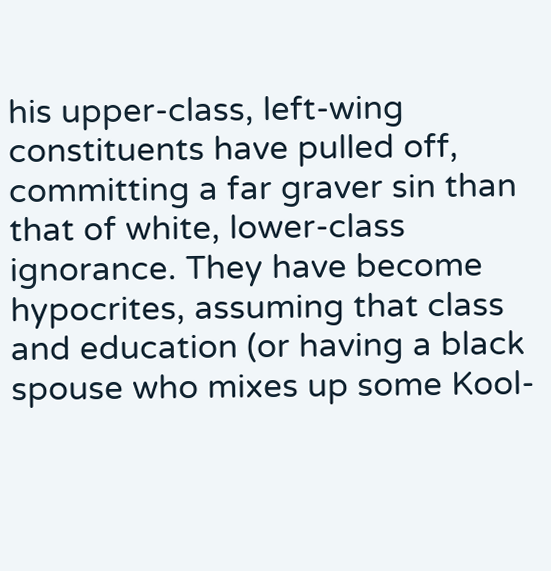his upper-class, left-wing constituents have pulled off, committing a far graver sin than that of white, lower-class ignorance. They have become hypocrites, assuming that class and education (or having a black spouse who mixes up some Kool-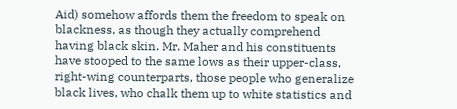Aid) somehow affords them the freedom to speak on blackness, as though they actually comprehend having black skin. Mr. Maher and his constituents have stooped to the same lows as their upper-class, right-wing counterparts, those people who generalize black lives, who chalk them up to white statistics and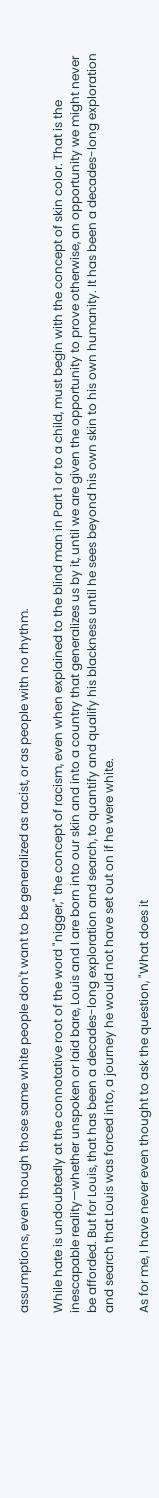assumptions, even though those same white people don't want to be generalized as racist, or as people with no rhythm.

While hate is undoubtedly at the connotative root of the word "nigger," the concept of racism, even when explained to the blind man in Part 1 or to a child, must begin with the concept of skin color. That is the inescapable reality—whether unspoken or laid bare, Louis and I are born into our skin and into a country that generalizes us by it, until we are given the opportunity to prove otherwise, an opportunity we might never be afforded. But for Louis, that has been a decades-long exploration and search, to quantify and qualify his blackness until he sees beyond his own skin to his own humanity. It has been a decades-long exploration and search that Louis was forced into, a journey he would not have set out on if he were white.

As for me, I have never even thought to ask the question, "What does it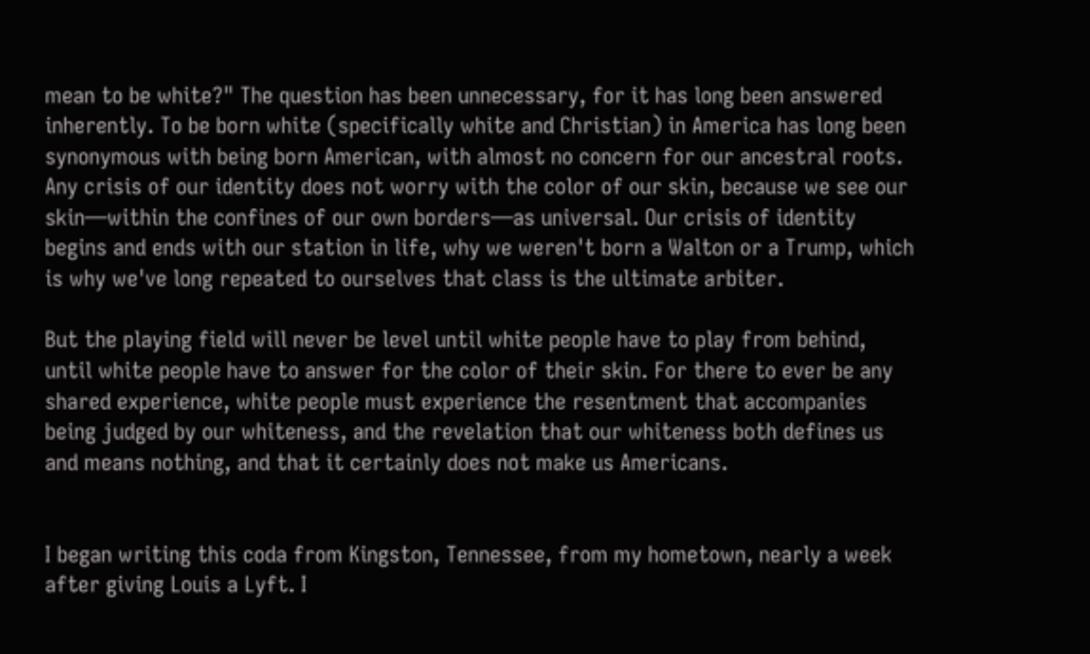mean to be white?" The question has been unnecessary, for it has long been answered inherently. To be born white (specifically white and Christian) in America has long been synonymous with being born American, with almost no concern for our ancestral roots. Any crisis of our identity does not worry with the color of our skin, because we see our skin—within the confines of our own borders—as universal. Our crisis of identity begins and ends with our station in life, why we weren't born a Walton or a Trump, which is why we've long repeated to ourselves that class is the ultimate arbiter.

But the playing field will never be level until white people have to play from behind, until white people have to answer for the color of their skin. For there to ever be any shared experience, white people must experience the resentment that accompanies being judged by our whiteness, and the revelation that our whiteness both defines us and means nothing, and that it certainly does not make us Americans.


I began writing this coda from Kingston, Tennessee, from my hometown, nearly a week after giving Louis a Lyft. I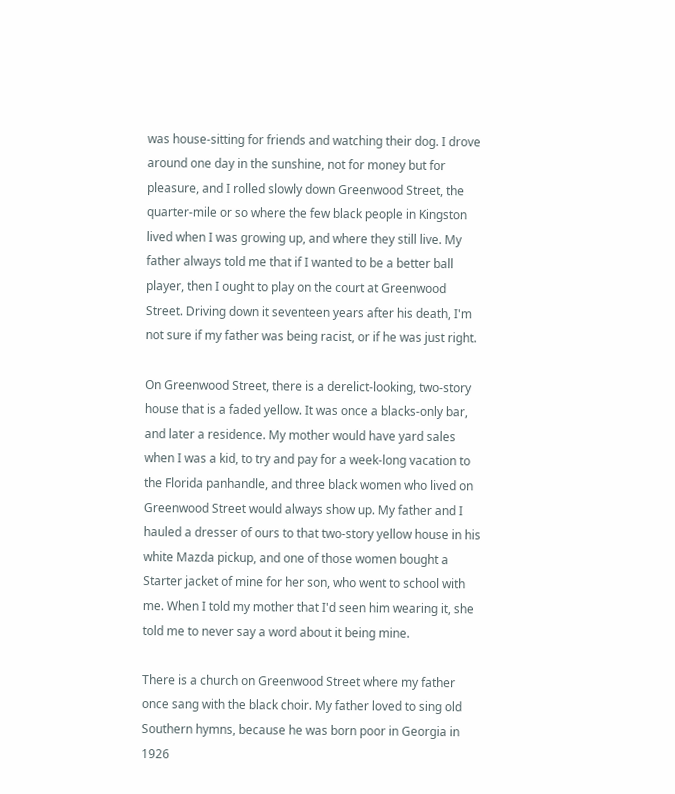was house-sitting for friends and watching their dog. I drove around one day in the sunshine, not for money but for pleasure, and I rolled slowly down Greenwood Street, the quarter-mile or so where the few black people in Kingston lived when I was growing up, and where they still live. My father always told me that if I wanted to be a better ball player, then I ought to play on the court at Greenwood Street. Driving down it seventeen years after his death, I'm not sure if my father was being racist, or if he was just right.

On Greenwood Street, there is a derelict-looking, two-story house that is a faded yellow. It was once a blacks-only bar, and later a residence. My mother would have yard sales when I was a kid, to try and pay for a week-long vacation to the Florida panhandle, and three black women who lived on Greenwood Street would always show up. My father and I hauled a dresser of ours to that two-story yellow house in his white Mazda pickup, and one of those women bought a Starter jacket of mine for her son, who went to school with me. When I told my mother that I'd seen him wearing it, she told me to never say a word about it being mine.

There is a church on Greenwood Street where my father once sang with the black choir. My father loved to sing old Southern hymns, because he was born poor in Georgia in 1926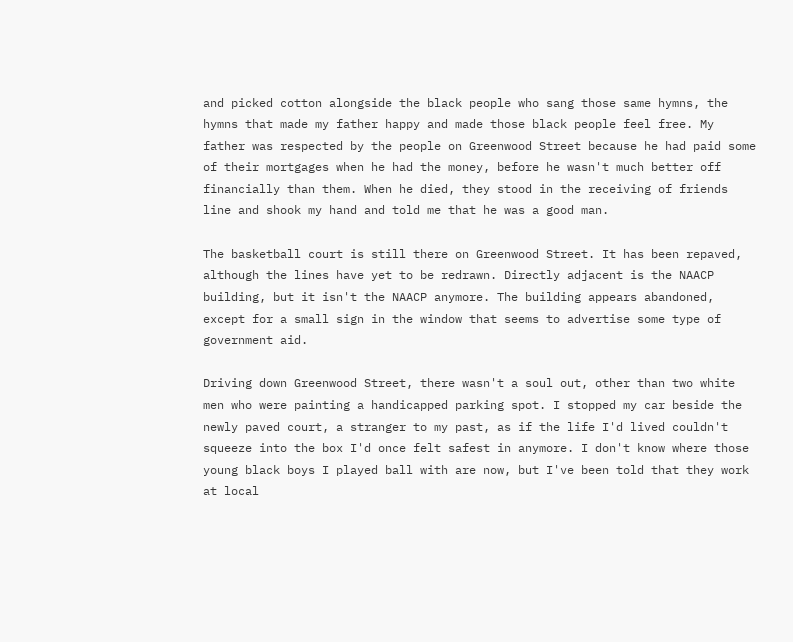and picked cotton alongside the black people who sang those same hymns, the hymns that made my father happy and made those black people feel free. My father was respected by the people on Greenwood Street because he had paid some of their mortgages when he had the money, before he wasn't much better off financially than them. When he died, they stood in the receiving of friends line and shook my hand and told me that he was a good man.

The basketball court is still there on Greenwood Street. It has been repaved, although the lines have yet to be redrawn. Directly adjacent is the NAACP building, but it isn't the NAACP anymore. The building appears abandoned, except for a small sign in the window that seems to advertise some type of government aid.

Driving down Greenwood Street, there wasn't a soul out, other than two white men who were painting a handicapped parking spot. I stopped my car beside the newly paved court, a stranger to my past, as if the life I'd lived couldn't squeeze into the box I'd once felt safest in anymore. I don't know where those young black boys I played ball with are now, but I've been told that they work at local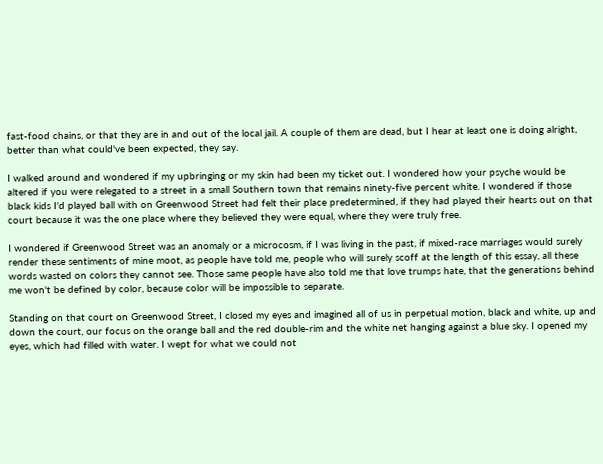fast-food chains, or that they are in and out of the local jail. A couple of them are dead, but I hear at least one is doing alright, better than what could've been expected, they say.

I walked around and wondered if my upbringing or my skin had been my ticket out. I wondered how your psyche would be altered if you were relegated to a street in a small Southern town that remains ninety-five percent white. I wondered if those black kids I'd played ball with on Greenwood Street had felt their place predetermined, if they had played their hearts out on that court because it was the one place where they believed they were equal, where they were truly free.

I wondered if Greenwood Street was an anomaly or a microcosm, if I was living in the past, if mixed-race marriages would surely render these sentiments of mine moot, as people have told me, people who will surely scoff at the length of this essay, all these words wasted on colors they cannot see. Those same people have also told me that love trumps hate, that the generations behind me won't be defined by color, because color will be impossible to separate.

Standing on that court on Greenwood Street, I closed my eyes and imagined all of us in perpetual motion, black and white, up and down the court, our focus on the orange ball and the red double-rim and the white net hanging against a blue sky. I opened my eyes, which had filled with water. I wept for what we could not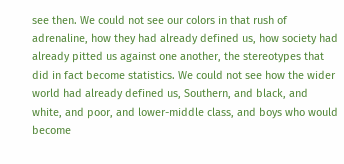see then. We could not see our colors in that rush of adrenaline, how they had already defined us, how society had already pitted us against one another, the stereotypes that did in fact become statistics. We could not see how the wider world had already defined us, Southern, and black, and white, and poor, and lower-middle class, and boys who would become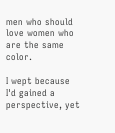men who should love women who are the same color.

I wept because I'd gained a perspective, yet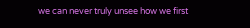we can never truly unsee how we first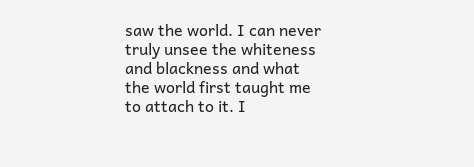saw the world. I can never truly unsee the whiteness and blackness and what the world first taught me to attach to it. I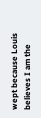wept because Louis believes I am the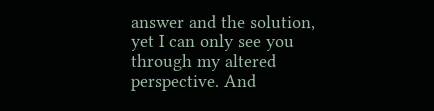answer and the solution, yet I can only see you through my altered perspective. And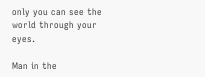only you can see the world through your eyes.

Man in the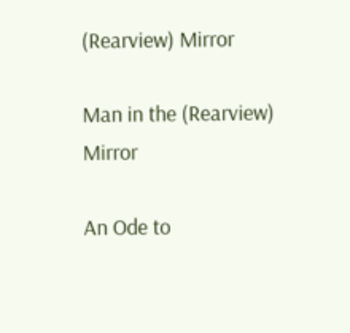(Rearview) Mirror

Man in the (Rearview) Mirror

An Ode to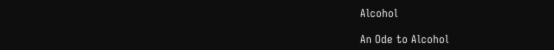Alcohol

An Ode to Alcohol